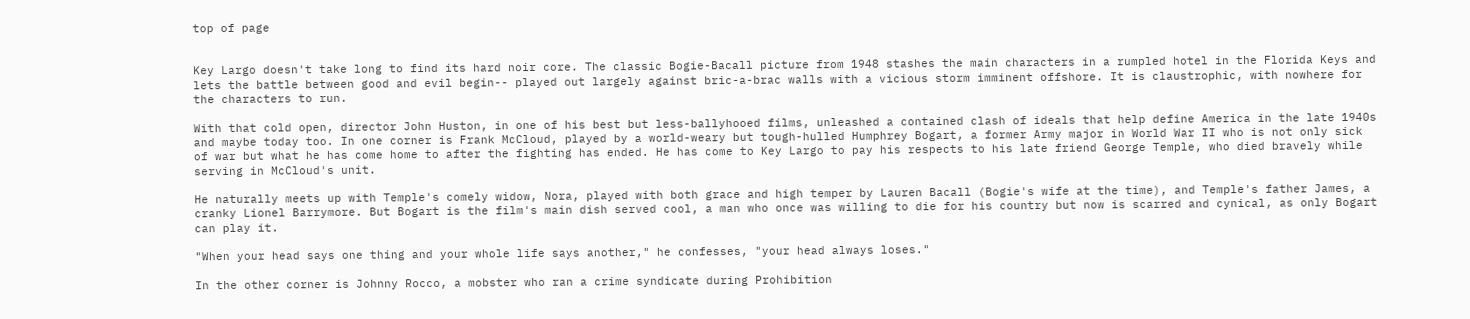top of page


Key Largo doesn't take long to find its hard noir core. The classic Bogie-Bacall picture from 1948 stashes the main characters in a rumpled hotel in the Florida Keys and lets the battle between good and evil begin-- played out largely against bric-a-brac walls with a vicious storm imminent offshore. It is claustrophic, with nowhere for the characters to run.

With that cold open, director John Huston, in one of his best but less-ballyhooed films, unleashed a contained clash of ideals that help define America in the late 1940s and maybe today too. In one corner is Frank McCloud, played by a world-weary but tough-hulled Humphrey Bogart, a former Army major in World War II who is not only sick of war but what he has come home to after the fighting has ended. He has come to Key Largo to pay his respects to his late friend George Temple, who died bravely while serving in McCloud's unit.

He naturally meets up with Temple's comely widow, Nora, played with both grace and high temper by Lauren Bacall (Bogie's wife at the time), and Temple's father James, a cranky Lionel Barrymore. But Bogart is the film's main dish served cool, a man who once was willing to die for his country but now is scarred and cynical, as only Bogart can play it.

"When your head says one thing and your whole life says another," he confesses, "your head always loses."

In the other corner is Johnny Rocco, a mobster who ran a crime syndicate during Prohibition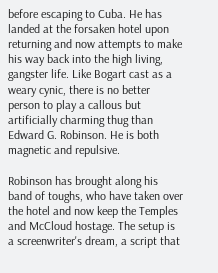before escaping to Cuba. He has landed at the forsaken hotel upon returning and now attempts to make his way back into the high living, gangster life. Like Bogart cast as a weary cynic, there is no better person to play a callous but artificially charming thug than Edward G. Robinson. He is both magnetic and repulsive.

Robinson has brought along his band of toughs, who have taken over the hotel and now keep the Temples and McCloud hostage. The setup is a screenwriter's dream, a script that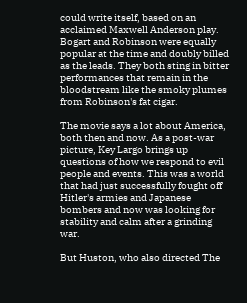could write itself, based on an acclaimed Maxwell Anderson play. Bogart and Robinson were equally popular at the time and doubly billed as the leads. They both sting in bitter performances that remain in the bloodstream like the smoky plumes from Robinson's fat cigar.

The movie says a lot about America, both then and now. As a post-war picture, Key Largo brings up questions of how we respond to evil people and events. This was a world that had just successfully fought off Hitler's armies and Japanese bombers and now was looking for stability and calm after a grinding war.

But Huston, who also directed The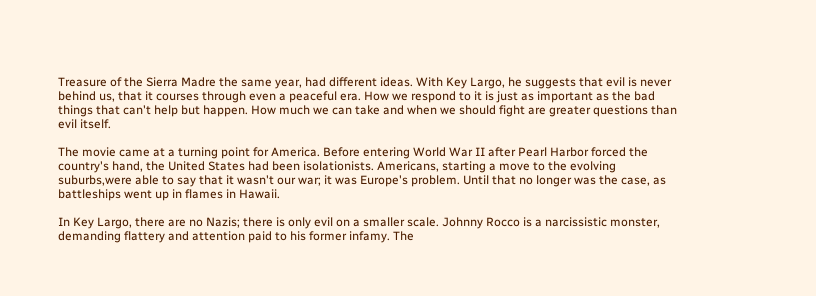Treasure of the Sierra Madre the same year, had different ideas. With Key Largo, he suggests that evil is never behind us, that it courses through even a peaceful era. How we respond to it is just as important as the bad things that can't help but happen. How much we can take and when we should fight are greater questions than evil itself.

The movie came at a turning point for America. Before entering World War II after Pearl Harbor forced the country's hand, the United States had been isolationists. Americans, starting a move to the evolving suburbs,were able to say that it wasn't our war; it was Europe's problem. Until that no longer was the case, as battleships went up in flames in Hawaii.

In Key Largo, there are no Nazis; there is only evil on a smaller scale. Johnny Rocco is a narcissistic monster, demanding flattery and attention paid to his former infamy. The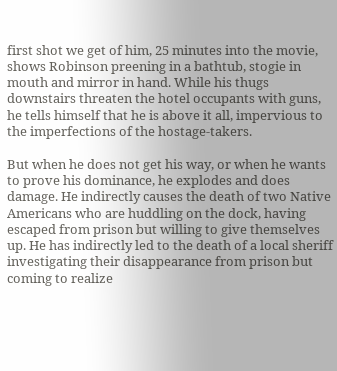first shot we get of him, 25 minutes into the movie, shows Robinson preening in a bathtub, stogie in mouth and mirror in hand. While his thugs downstairs threaten the hotel occupants with guns, he tells himself that he is above it all, impervious to the imperfections of the hostage-takers.

But when he does not get his way, or when he wants to prove his dominance, he explodes and does damage. He indirectly causes the death of two Native Americans who are huddling on the dock, having escaped from prison but willing to give themselves up. He has indirectly led to the death of a local sheriff investigating their disappearance from prison but coming to realize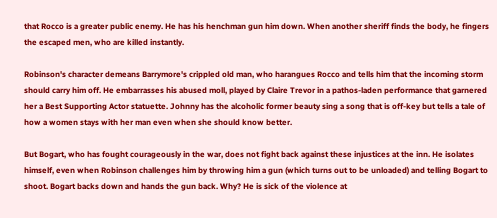that Rocco is a greater public enemy. He has his henchman gun him down. When another sheriff finds the body, he fingers the escaped men, who are killed instantly.

Robinson's character demeans Barrymore's crippled old man, who harangues Rocco and tells him that the incoming storm should carry him off. He embarrasses his abused moll, played by Claire Trevor in a pathos-laden performance that garnered her a Best Supporting Actor statuette. Johnny has the alcoholic former beauty sing a song that is off-key but tells a tale of how a women stays with her man even when she should know better.

But Bogart, who has fought courageously in the war, does not fight back against these injustices at the inn. He isolates himself, even when Robinson challenges him by throwing him a gun (which turns out to be unloaded) and telling Bogart to shoot. Bogart backs down and hands the gun back. Why? He is sick of the violence at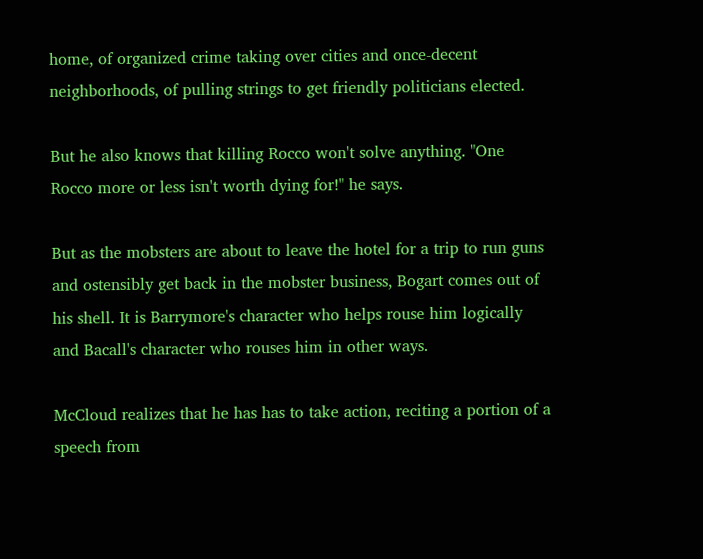home, of organized crime taking over cities and once-decent neighborhoods, of pulling strings to get friendly politicians elected.

But he also knows that killing Rocco won't solve anything. "One Rocco more or less isn't worth dying for!" he says.

But as the mobsters are about to leave the hotel for a trip to run guns and ostensibly get back in the mobster business, Bogart comes out of his shell. It is Barrymore's character who helps rouse him logically and Bacall's character who rouses him in other ways.

McCloud realizes that he has has to take action, reciting a portion of a speech from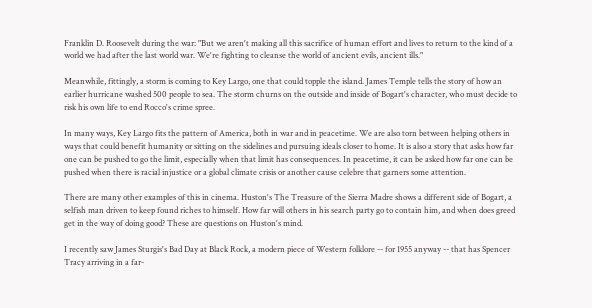Franklin D. Roosevelt during the war: "But we aren't making all this sacrifice of human effort and lives to return to the kind of a world we had after the last world war. We're fighting to cleanse the world of ancient evils, ancient ills."

Meanwhile, fittingly, a storm is coming to Key Largo, one that could topple the island. James Temple tells the story of how an earlier hurricane washed 500 people to sea. The storm churns on the outside and inside of Bogart's character, who must decide to risk his own life to end Rocco's crime spree.

In many ways, Key Largo fits the pattern of America, both in war and in peacetime. We are also torn between helping others in ways that could benefit humanity or sitting on the sidelines and pursuing ideals closer to home. It is also a story that asks how far one can be pushed to go the limit, especially when that limit has consequences. In peacetime, it can be asked how far one can be pushed when there is racial injustice or a global climate crisis or another cause celebre that garners some attention.

There are many other examples of this in cinema. Huston's The Treasure of the Sierra Madre shows a different side of Bogart, a selfish man driven to keep found riches to himself. How far will others in his search party go to contain him, and when does greed get in the way of doing good? These are questions on Huston's mind.

I recently saw James Sturgis's Bad Day at Black Rock, a modern piece of Western folklore -- for 1955 anyway -- that has Spencer Tracy arriving in a far-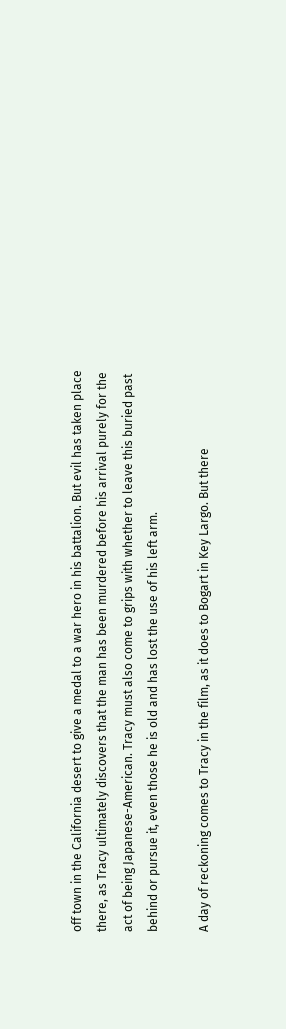off town in the California desert to give a medal to a war hero in his battalion. But evil has taken place there, as Tracy ultimately discovers that the man has been murdered before his arrival purely for the act of being Japanese-American. Tracy must also come to grips with whether to leave this buried past behind or pursue it, even those he is old and has lost the use of his left arm.

A day of reckoning comes to Tracy in the film, as it does to Bogart in Key Largo. But there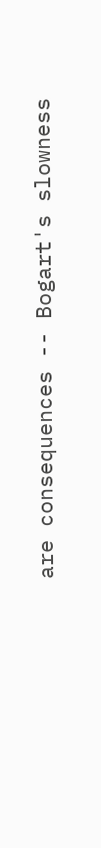are consequences -- Bogart's slowness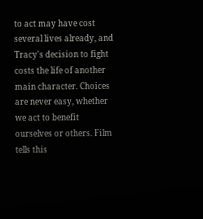to act may have cost several lives already, and Tracy's decision to fight costs the life of another main character. Choices are never easy, whether we act to benefit ourselves or others. Film tells this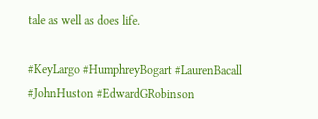tale as well as does life.

#KeyLargo #HumphreyBogart #LaurenBacall #JohnHuston #EdwardGRobinson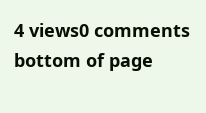4 views0 comments
bottom of page